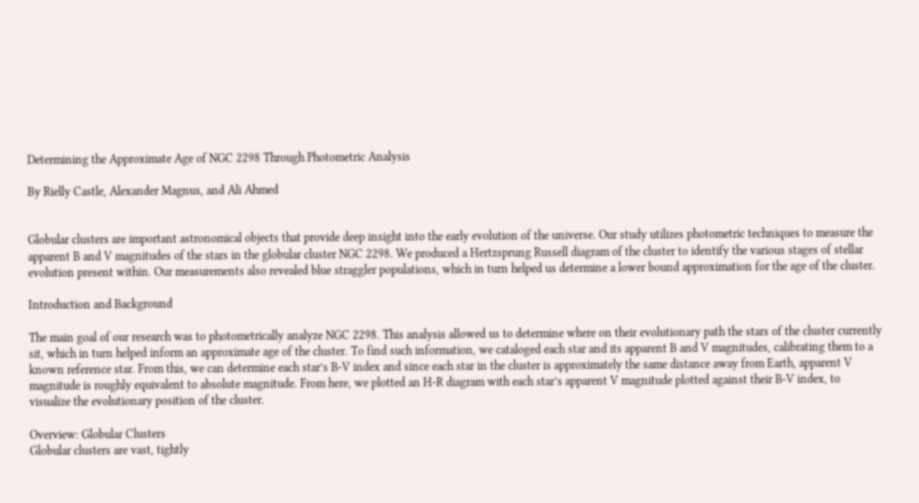Determining the Approximate Age of NGC 2298 Through Photometric Analysis

By Rielly Castle, Alexander Magnus, and Ali Ahmed


Globular clusters are important astronomical objects that provide deep insight into the early evolution of the universe. Our study utilizes photometric techniques to measure the apparent B and V magnitudes of the stars in the globular cluster NGC 2298. We produced a Hertzsprung Russell diagram of the cluster to identify the various stages of stellar evolution present within. Our measurements also revealed blue straggler populations, which in turn helped us determine a lower bound approximation for the age of the cluster.

Introduction and Background

The main goal of our research was to photometrically analyze NGC 2298. This analysis allowed us to determine where on their evolutionary path the stars of the cluster currently sit, which in turn helped inform an approximate age of the cluster. To find such information, we cataloged each star and its apparent B and V magnitudes, calibrating them to a known reference star. From this, we can determine each star’s B-V index and since each star in the cluster is approximately the same distance away from Earth, apparent V magnitude is roughly equivalent to absolute magnitude. From here, we plotted an H-R diagram with each star’s apparent V magnitude plotted against their B-V index, to visualize the evolutionary position of the cluster.

Overview: Globular Clusters
Globular clusters are vast, tightly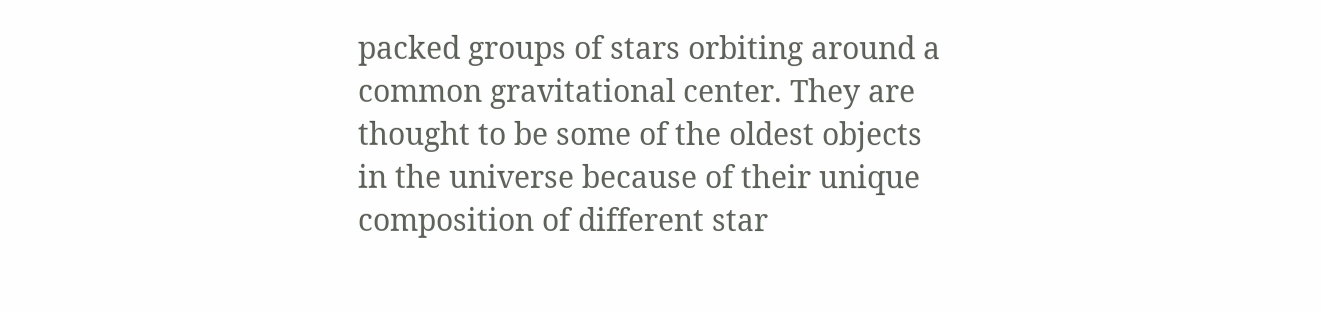packed groups of stars orbiting around a common gravitational center. They are thought to be some of the oldest objects in the universe because of their unique composition of different star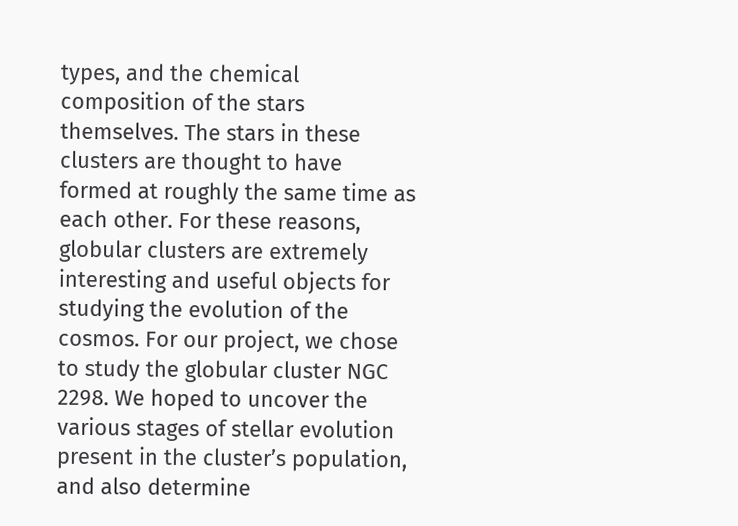types, and the chemical composition of the stars themselves. The stars in these clusters are thought to have formed at roughly the same time as each other. For these reasons, globular clusters are extremely interesting and useful objects for studying the evolution of the cosmos. For our project, we chose to study the globular cluster NGC 2298. We hoped to uncover the various stages of stellar evolution present in the cluster’s population, and also determine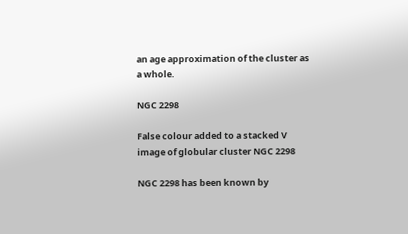an age approximation of the cluster as a whole.

NGC 2298

False colour added to a stacked V image of globular cluster NGC 2298

NGC 2298 has been known by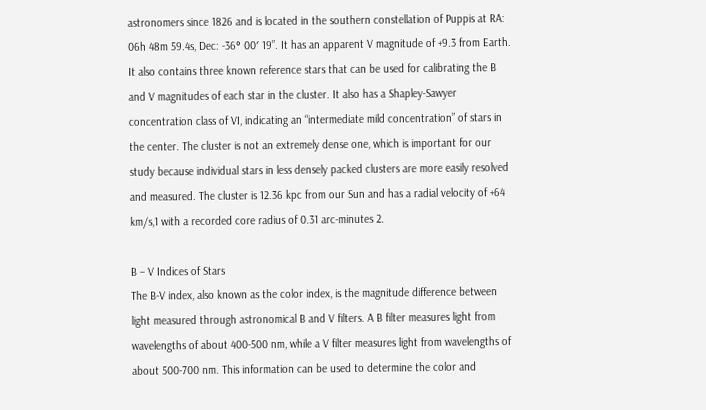astronomers since 1826 and is located in the southern constellation of Puppis at RA: 06h 48m 59.4s, Dec: -36° 00′ 19”. It has an apparent V magnitude of +9.3 from Earth. It also contains three known reference stars that can be used for calibrating the B and V magnitudes of each star in the cluster. It also has a Shapley-Sawyer concentration class of VI, indicating an “intermediate mild concentration” of stars in the center. The cluster is not an extremely dense one, which is important for our study because individual stars in less densely packed clusters are more easily resolved and measured. The cluster is 12.36 kpc from our Sun and has a radial velocity of +64 km/s,1 with a recorded core radius of 0.31 arc-minutes 2.

B – V Indices of Stars
The B-V index, also known as the color index, is the magnitude difference between light measured through astronomical B and V filters. A B filter measures light from wavelengths of about 400-500 nm, while a V filter measures light from wavelengths of about 500-700 nm. This information can be used to determine the color and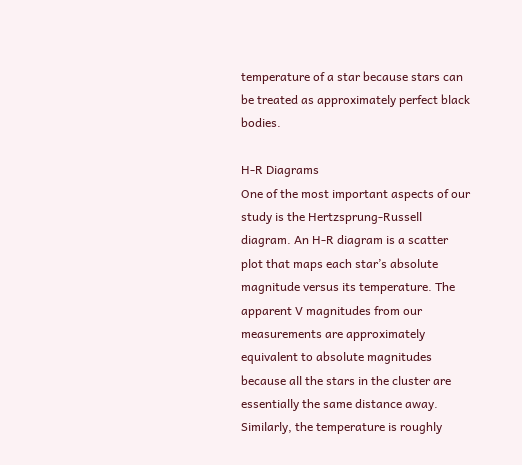temperature of a star because stars can be treated as approximately perfect black bodies.

H-R Diagrams
One of the most important aspects of our study is the Hertzsprung-Russell diagram. An H-R diagram is a scatter plot that maps each star’s absolute magnitude versus its temperature. The apparent V magnitudes from our measurements are approximately equivalent to absolute magnitudes because all the stars in the cluster are essentially the same distance away. Similarly, the temperature is roughly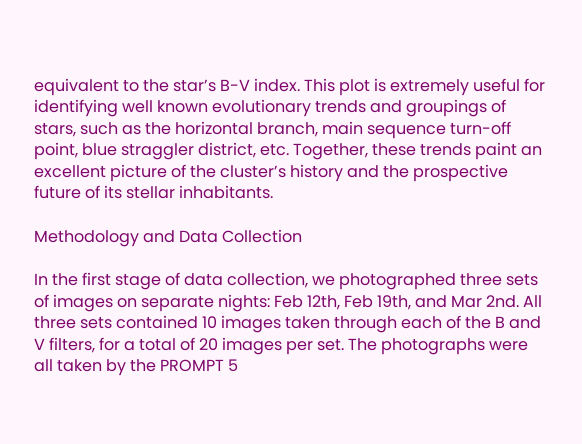equivalent to the star’s B-V index. This plot is extremely useful for identifying well known evolutionary trends and groupings of stars, such as the horizontal branch, main sequence turn-off point, blue straggler district, etc. Together, these trends paint an excellent picture of the cluster’s history and the prospective future of its stellar inhabitants.

Methodology and Data Collection

In the first stage of data collection, we photographed three sets of images on separate nights: Feb 12th, Feb 19th, and Mar 2nd. All three sets contained 10 images taken through each of the B and V filters, for a total of 20 images per set. The photographs were all taken by the PROMPT 5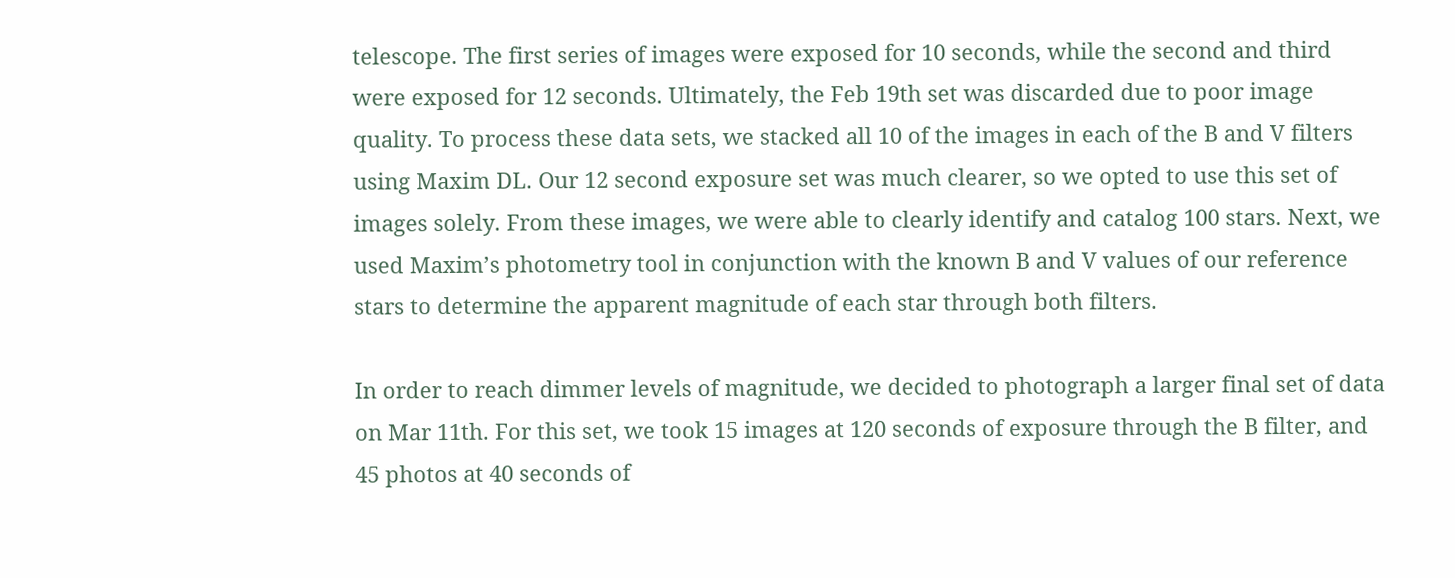telescope. The first series of images were exposed for 10 seconds, while the second and third were exposed for 12 seconds. Ultimately, the Feb 19th set was discarded due to poor image quality. To process these data sets, we stacked all 10 of the images in each of the B and V filters using Maxim DL. Our 12 second exposure set was much clearer, so we opted to use this set of images solely. From these images, we were able to clearly identify and catalog 100 stars. Next, we used Maxim’s photometry tool in conjunction with the known B and V values of our reference stars to determine the apparent magnitude of each star through both filters.

In order to reach dimmer levels of magnitude, we decided to photograph a larger final set of data on Mar 11th. For this set, we took 15 images at 120 seconds of exposure through the B filter, and 45 photos at 40 seconds of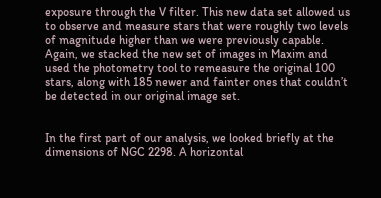exposure through the V filter. This new data set allowed us to observe and measure stars that were roughly two levels of magnitude higher than we were previously capable. Again, we stacked the new set of images in Maxim and used the photometry tool to remeasure the original 100 stars, along with 185 newer and fainter ones that couldn’t be detected in our original image set.


In the first part of our analysis, we looked briefly at the dimensions of NGC 2298. A horizontal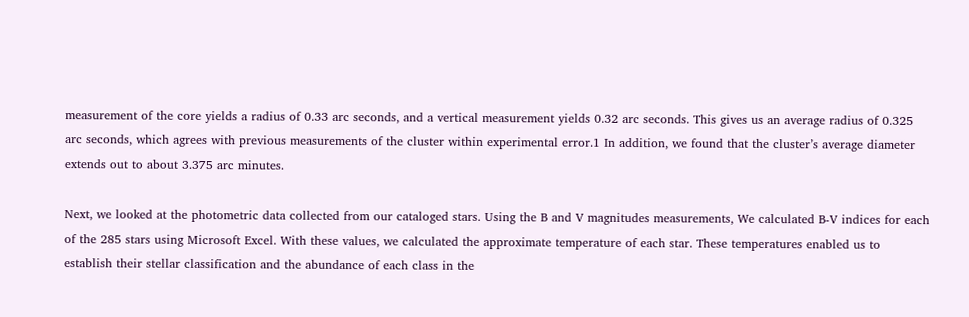measurement of the core yields a radius of 0.33 arc seconds, and a vertical measurement yields 0.32 arc seconds. This gives us an average radius of 0.325 arc seconds, which agrees with previous measurements of the cluster within experimental error.1 In addition, we found that the cluster’s average diameter extends out to about 3.375 arc minutes.

Next, we looked at the photometric data collected from our cataloged stars. Using the B and V magnitudes measurements, We calculated B-V indices for each of the 285 stars using Microsoft Excel. With these values, we calculated the approximate temperature of each star. These temperatures enabled us to establish their stellar classification and the abundance of each class in the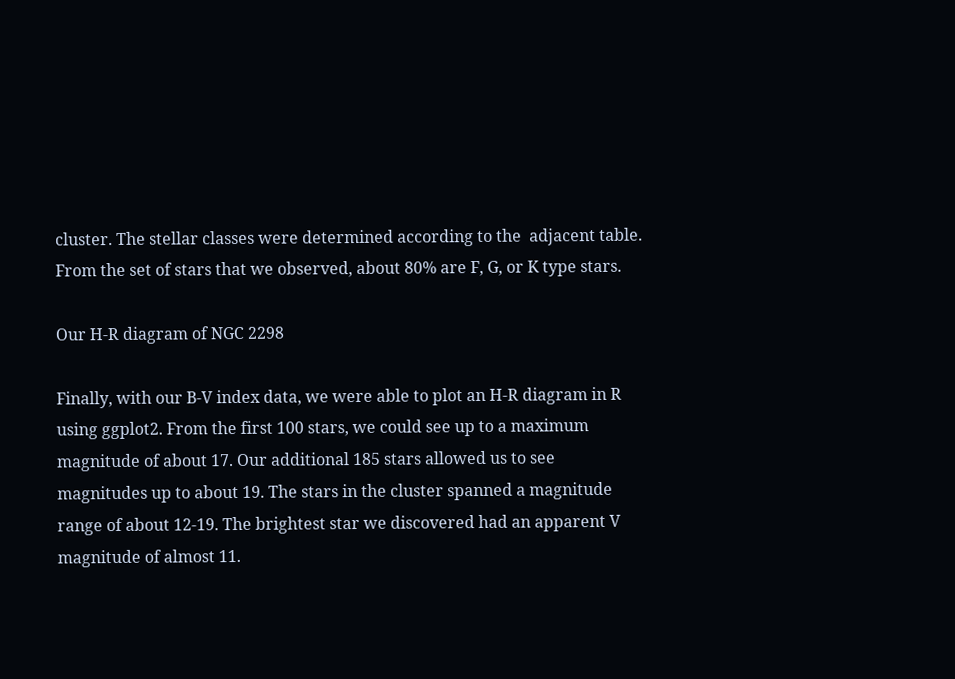cluster. The stellar classes were determined according to the  adjacent table. From the set of stars that we observed, about 80% are F, G, or K type stars.

Our H-R diagram of NGC 2298

Finally, with our B-V index data, we were able to plot an H-R diagram in R using ggplot2. From the first 100 stars, we could see up to a maximum magnitude of about 17. Our additional 185 stars allowed us to see magnitudes up to about 19. The stars in the cluster spanned a magnitude range of about 12-19. The brightest star we discovered had an apparent V magnitude of almost 11.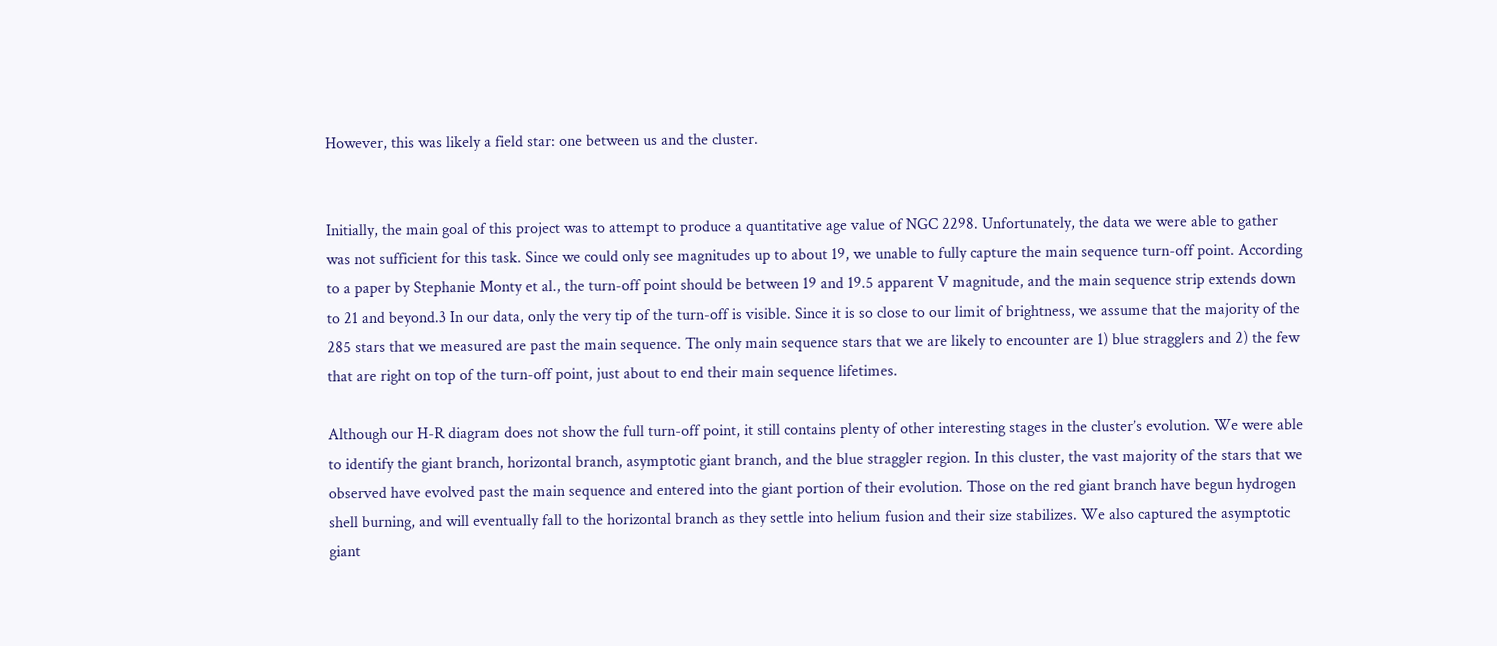However, this was likely a field star: one between us and the cluster.


Initially, the main goal of this project was to attempt to produce a quantitative age value of NGC 2298. Unfortunately, the data we were able to gather was not sufficient for this task. Since we could only see magnitudes up to about 19, we unable to fully capture the main sequence turn-off point. According to a paper by Stephanie Monty et al., the turn-off point should be between 19 and 19.5 apparent V magnitude, and the main sequence strip extends down to 21 and beyond.3 In our data, only the very tip of the turn-off is visible. Since it is so close to our limit of brightness, we assume that the majority of the 285 stars that we measured are past the main sequence. The only main sequence stars that we are likely to encounter are 1) blue stragglers and 2) the few that are right on top of the turn-off point, just about to end their main sequence lifetimes.

Although our H-R diagram does not show the full turn-off point, it still contains plenty of other interesting stages in the cluster’s evolution. We were able to identify the giant branch, horizontal branch, asymptotic giant branch, and the blue straggler region. In this cluster, the vast majority of the stars that we observed have evolved past the main sequence and entered into the giant portion of their evolution. Those on the red giant branch have begun hydrogen shell burning, and will eventually fall to the horizontal branch as they settle into helium fusion and their size stabilizes. We also captured the asymptotic giant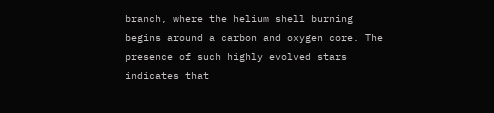branch, where the helium shell burning begins around a carbon and oxygen core. The presence of such highly evolved stars indicates that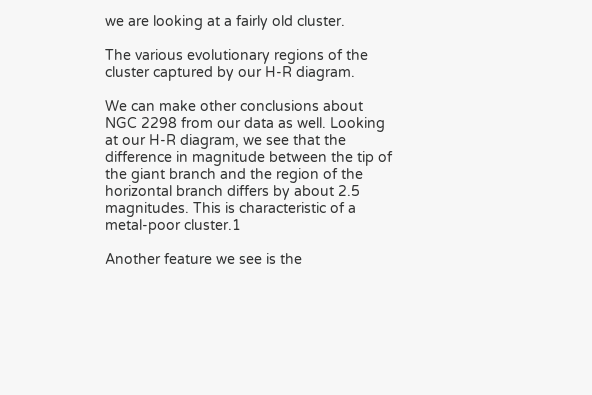we are looking at a fairly old cluster.

The various evolutionary regions of the cluster captured by our H-R diagram.

We can make other conclusions about NGC 2298 from our data as well. Looking at our H-R diagram, we see that the difference in magnitude between the tip of the giant branch and the region of the horizontal branch differs by about 2.5 magnitudes. This is characteristic of a metal-poor cluster.1

Another feature we see is the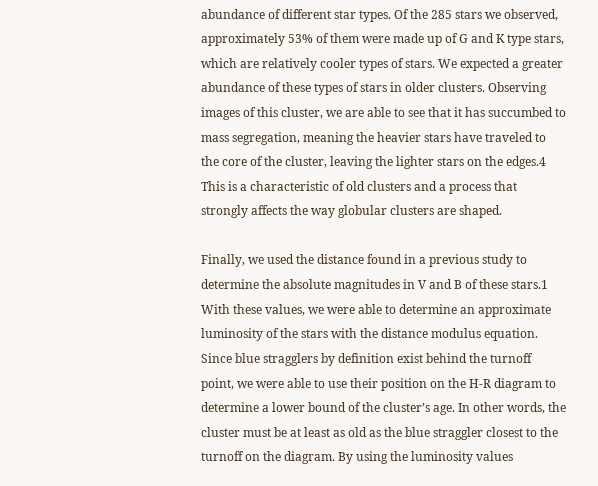abundance of different star types. Of the 285 stars we observed, approximately 53% of them were made up of G and K type stars, which are relatively cooler types of stars. We expected a greater abundance of these types of stars in older clusters. Observing images of this cluster, we are able to see that it has succumbed to mass segregation, meaning the heavier stars have traveled to the core of the cluster, leaving the lighter stars on the edges.4 This is a characteristic of old clusters and a process that strongly affects the way globular clusters are shaped.

Finally, we used the distance found in a previous study to determine the absolute magnitudes in V and B of these stars.1 With these values, we were able to determine an approximate luminosity of the stars with the distance modulus equation. Since blue stragglers by definition exist behind the turnoff point, we were able to use their position on the H-R diagram to determine a lower bound of the cluster’s age. In other words, the cluster must be at least as old as the blue straggler closest to the turnoff on the diagram. By using the luminosity values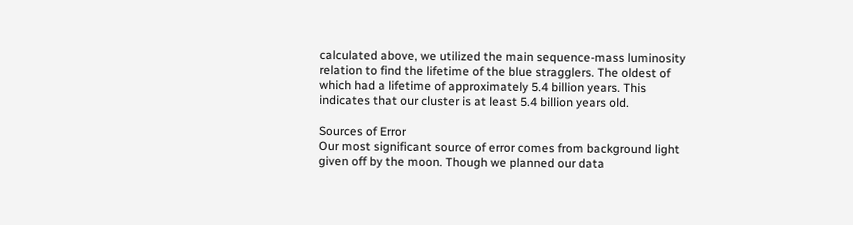calculated above, we utilized the main sequence-mass luminosity relation to find the lifetime of the blue stragglers. The oldest of which had a lifetime of approximately 5.4 billion years. This indicates that our cluster is at least 5.4 billion years old.

Sources of Error
Our most significant source of error comes from background light given off by the moon. Though we planned our data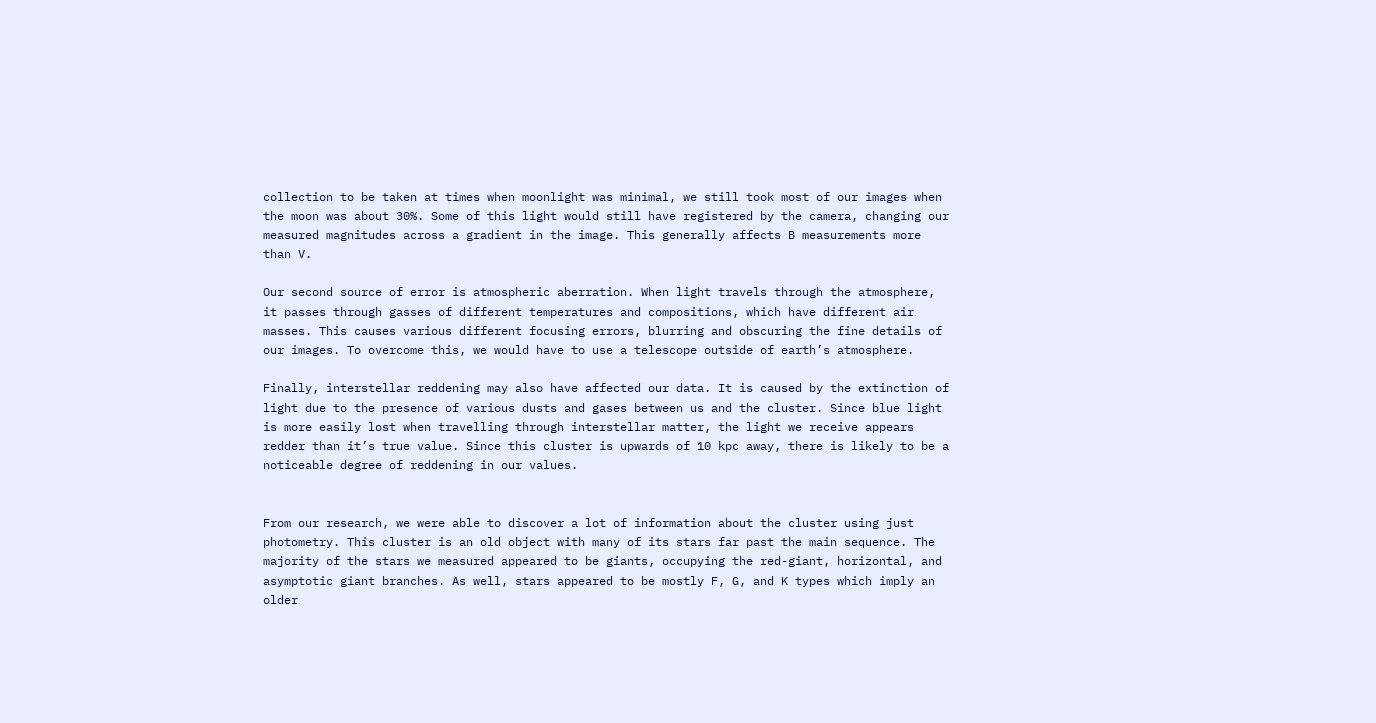collection to be taken at times when moonlight was minimal, we still took most of our images when the moon was about 30%. Some of this light would still have registered by the camera, changing our measured magnitudes across a gradient in the image. This generally affects B measurements more than V.

Our second source of error is atmospheric aberration. When light travels through the atmosphere, it passes through gasses of different temperatures and compositions, which have different air masses. This causes various different focusing errors, blurring and obscuring the fine details of our images. To overcome this, we would have to use a telescope outside of earth’s atmosphere.

Finally, interstellar reddening may also have affected our data. It is caused by the extinction of light due to the presence of various dusts and gases between us and the cluster. Since blue light is more easily lost when travelling through interstellar matter, the light we receive appears redder than it’s true value. Since this cluster is upwards of 10 kpc away, there is likely to be a noticeable degree of reddening in our values.


From our research, we were able to discover a lot of information about the cluster using just photometry. This cluster is an old object with many of its stars far past the main sequence. The majority of the stars we measured appeared to be giants, occupying the red-giant, horizontal, and asymptotic giant branches. As well, stars appeared to be mostly F, G, and K types which imply an older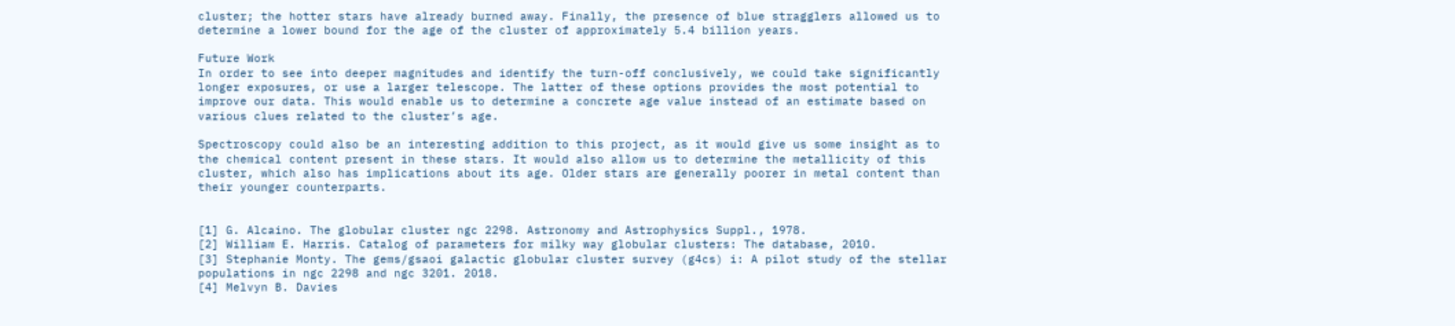cluster; the hotter stars have already burned away. Finally, the presence of blue stragglers allowed us to determine a lower bound for the age of the cluster of approximately 5.4 billion years.

Future Work
In order to see into deeper magnitudes and identify the turn-off conclusively, we could take significantly longer exposures, or use a larger telescope. The latter of these options provides the most potential to improve our data. This would enable us to determine a concrete age value instead of an estimate based on various clues related to the cluster’s age.

Spectroscopy could also be an interesting addition to this project, as it would give us some insight as to the chemical content present in these stars. It would also allow us to determine the metallicity of this cluster, which also has implications about its age. Older stars are generally poorer in metal content than their younger counterparts.


[1] G. Alcaino. The globular cluster ngc 2298. Astronomy and Astrophysics Suppl., 1978.
[2] William E. Harris. Catalog of parameters for milky way globular clusters: The database, 2010.
[3] Stephanie Monty. The gems/gsaoi galactic globular cluster survey (g4cs) i: A pilot study of the stellar populations in ngc 2298 and ngc 3201. 2018.
[4] Melvyn B. Davies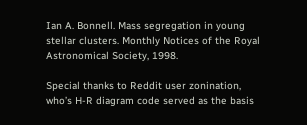Ian A. Bonnell. Mass segregation in young stellar clusters. Monthly Notices of the Royal Astronomical Society, 1998.

Special thanks to Reddit user zonination, who’s H-R diagram code served as the basis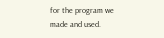for the program we made and used.